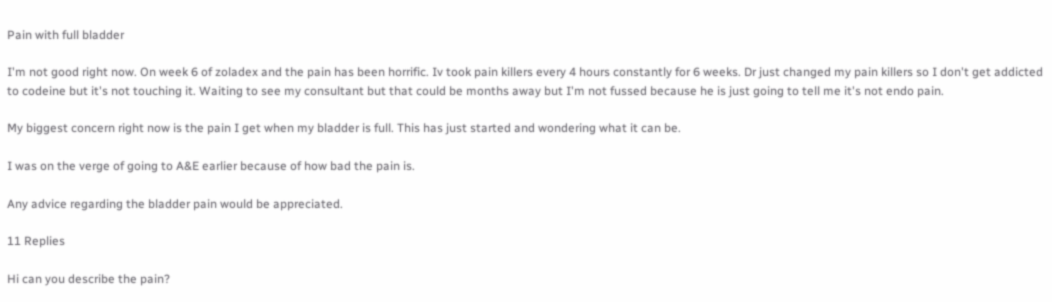Pain with full bladder

I'm not good right now. On week 6 of zoladex and the pain has been horrific. Iv took pain killers every 4 hours constantly for 6 weeks. Dr just changed my pain killers so I don't get addicted to codeine but it's not touching it. Waiting to see my consultant but that could be months away but I'm not fussed because he is just going to tell me it's not endo pain.

My biggest concern right now is the pain I get when my bladder is full. This has just started and wondering what it can be.

I was on the verge of going to A&E earlier because of how bad the pain is.

Any advice regarding the bladder pain would be appreciated.

11 Replies

Hi can you describe the pain?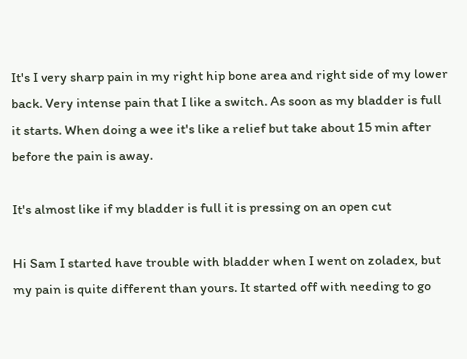It's I very sharp pain in my right hip bone area and right side of my lower back. Very intense pain that I like a switch. As soon as my bladder is full it starts. When doing a wee it's like a relief but take about 15 min after before the pain is away.

It's almost like if my bladder is full it is pressing on an open cut

Hi Sam I started have trouble with bladder when I went on zoladex, but my pain is quite different than yours. It started off with needing to go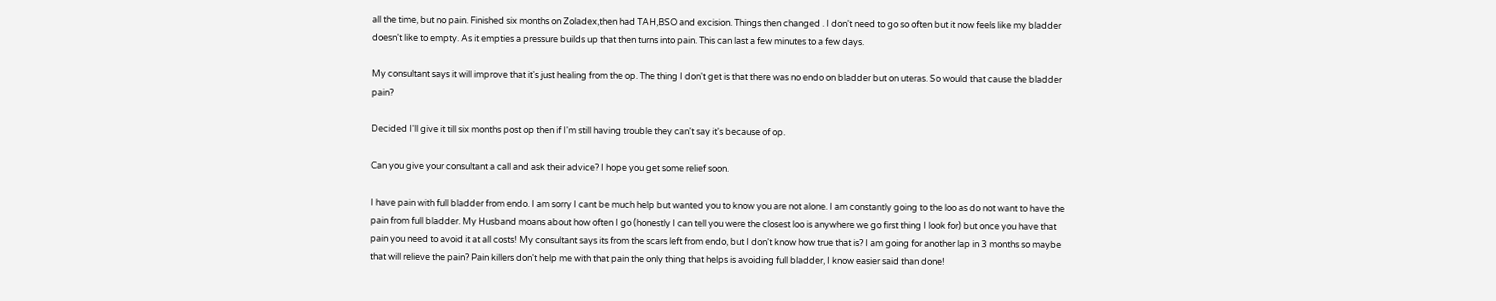all the time, but no pain. Finished six months on Zoladex,then had TAH,BSO and excision. Things then changed . I don't need to go so often but it now feels like my bladder doesn't like to empty. As it empties a pressure builds up that then turns into pain. This can last a few minutes to a few days.

My consultant says it will improve that it's just healing from the op. The thing I don't get is that there was no endo on bladder but on uteras. So would that cause the bladder pain?

Decided I'll give it till six months post op then if I'm still having trouble they can't say it's because of op.

Can you give your consultant a call and ask their advice? I hope you get some relief soon.

I have pain with full bladder from endo. I am sorry I cant be much help but wanted you to know you are not alone. I am constantly going to the loo as do not want to have the pain from full bladder. My Husband moans about how often I go (honestly I can tell you were the closest loo is anywhere we go first thing I look for) but once you have that pain you need to avoid it at all costs! My consultant says its from the scars left from endo, but I don't know how true that is? I am going for another lap in 3 months so maybe that will relieve the pain? Pain killers don't help me with that pain the only thing that helps is avoiding full bladder, I know easier said than done!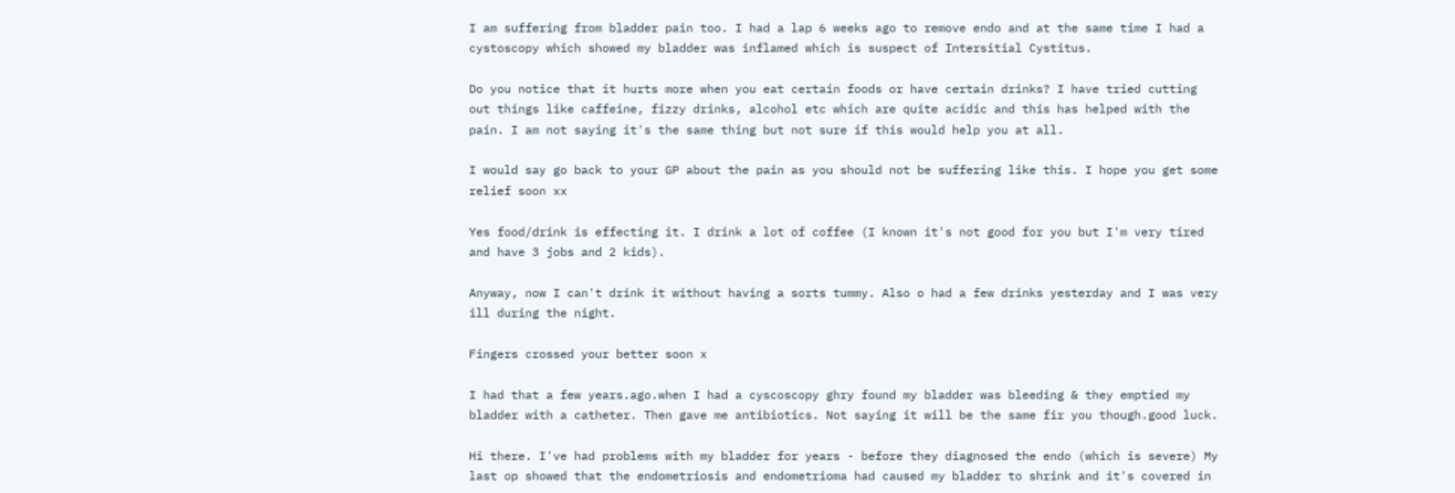I am suffering from bladder pain too. I had a lap 6 weeks ago to remove endo and at the same time I had a cystoscopy which showed my bladder was inflamed which is suspect of Intersitial Cystitus.

Do you notice that it hurts more when you eat certain foods or have certain drinks? I have tried cutting out things like caffeine, fizzy drinks, alcohol etc which are quite acidic and this has helped with the pain. I am not saying it's the same thing but not sure if this would help you at all.

I would say go back to your GP about the pain as you should not be suffering like this. I hope you get some relief soon xx

Yes food/drink is effecting it. I drink a lot of coffee (I known it's not good for you but I'm very tired and have 3 jobs and 2 kids).

Anyway, now I can't drink it without having a sorts tummy. Also o had a few drinks yesterday and I was very ill during the night.

Fingers crossed your better soon x

I had that a few years.ago.when I had a cyscoscopy ghry found my bladder was bleeding & they emptied my bladder with a catheter. Then gave me antibiotics. Not saying it will be the same fir you though.good luck.

Hi there. I've had problems with my bladder for years - before they diagnosed the endo (which is severe) My last op showed that the endometriosis and endometrioma had caused my bladder to shrink and it's covered in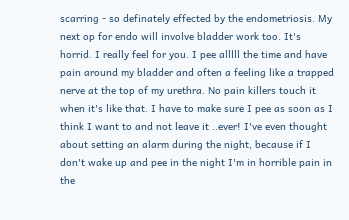scarring - so definately effected by the endometriosis. My next op for endo will involve bladder work too. It's horrid. I really feel for you. I pee alllll the time and have pain around my bladder and often a feeling like a trapped nerve at the top of my urethra. No pain killers touch it when it's like that. I have to make sure I pee as soon as I think I want to and not leave it ..ever! I've even thought about setting an alarm during the night, because if I don't wake up and pee in the night I'm in horrible pain in the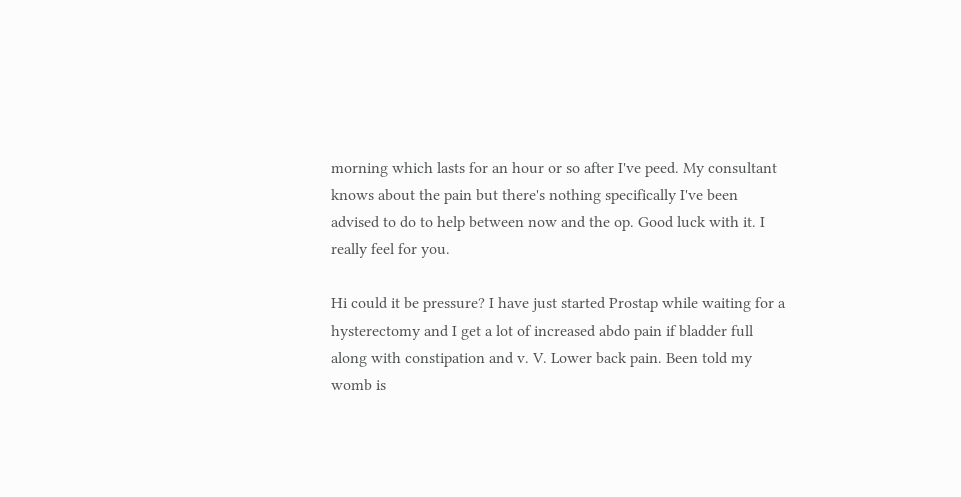morning which lasts for an hour or so after I've peed. My consultant knows about the pain but there's nothing specifically I've been advised to do to help between now and the op. Good luck with it. I really feel for you.

Hi could it be pressure? I have just started Prostap while waiting for a hysterectomy and I get a lot of increased abdo pain if bladder full along with constipation and v. V. Lower back pain. Been told my womb is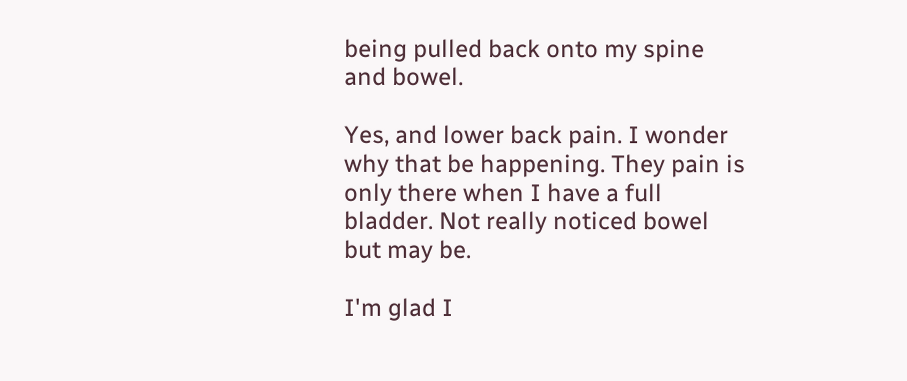being pulled back onto my spine and bowel.

Yes, and lower back pain. I wonder why that be happening. They pain is only there when I have a full bladder. Not really noticed bowel but may be.

I'm glad I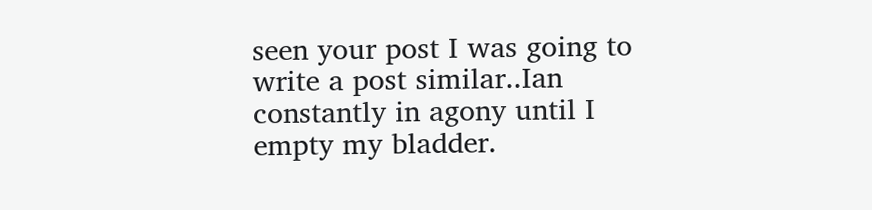seen your post I was going to write a post similar..Ian constantly in agony until I empty my bladder.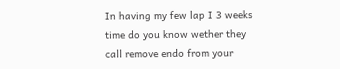In having my few lap I 3 weeks time do you know wether they call remove endo from your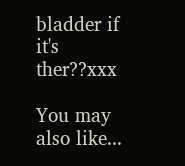bladder if it's ther??xxx

You may also like...